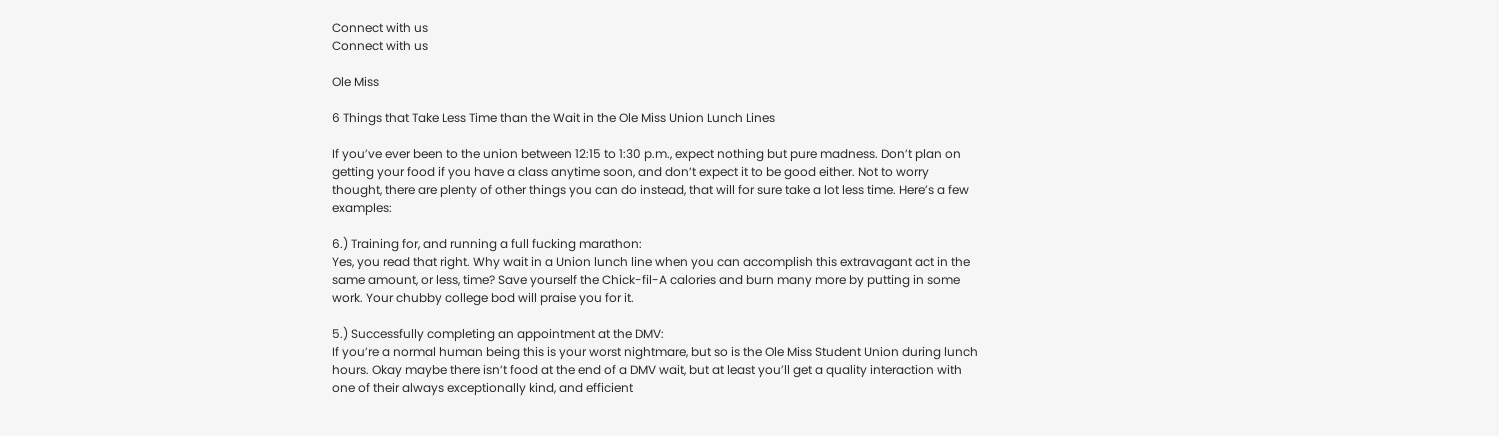Connect with us
Connect with us

Ole Miss

6 Things that Take Less Time than the Wait in the Ole Miss Union Lunch Lines

If you’ve ever been to the union between 12:15 to 1:30 p.m., expect nothing but pure madness. Don’t plan on getting your food if you have a class anytime soon, and don’t expect it to be good either. Not to worry thought, there are plenty of other things you can do instead, that will for sure take a lot less time. Here’s a few examples:

6.) Training for, and running a full fucking marathon:
Yes, you read that right. Why wait in a Union lunch line when you can accomplish this extravagant act in the same amount, or less, time? Save yourself the Chick-fil-A calories and burn many more by putting in some work. Your chubby college bod will praise you for it.

5.) Successfully completing an appointment at the DMV:
If you’re a normal human being this is your worst nightmare, but so is the Ole Miss Student Union during lunch hours. Okay maybe there isn’t food at the end of a DMV wait, but at least you’ll get a quality interaction with one of their always exceptionally kind, and efficient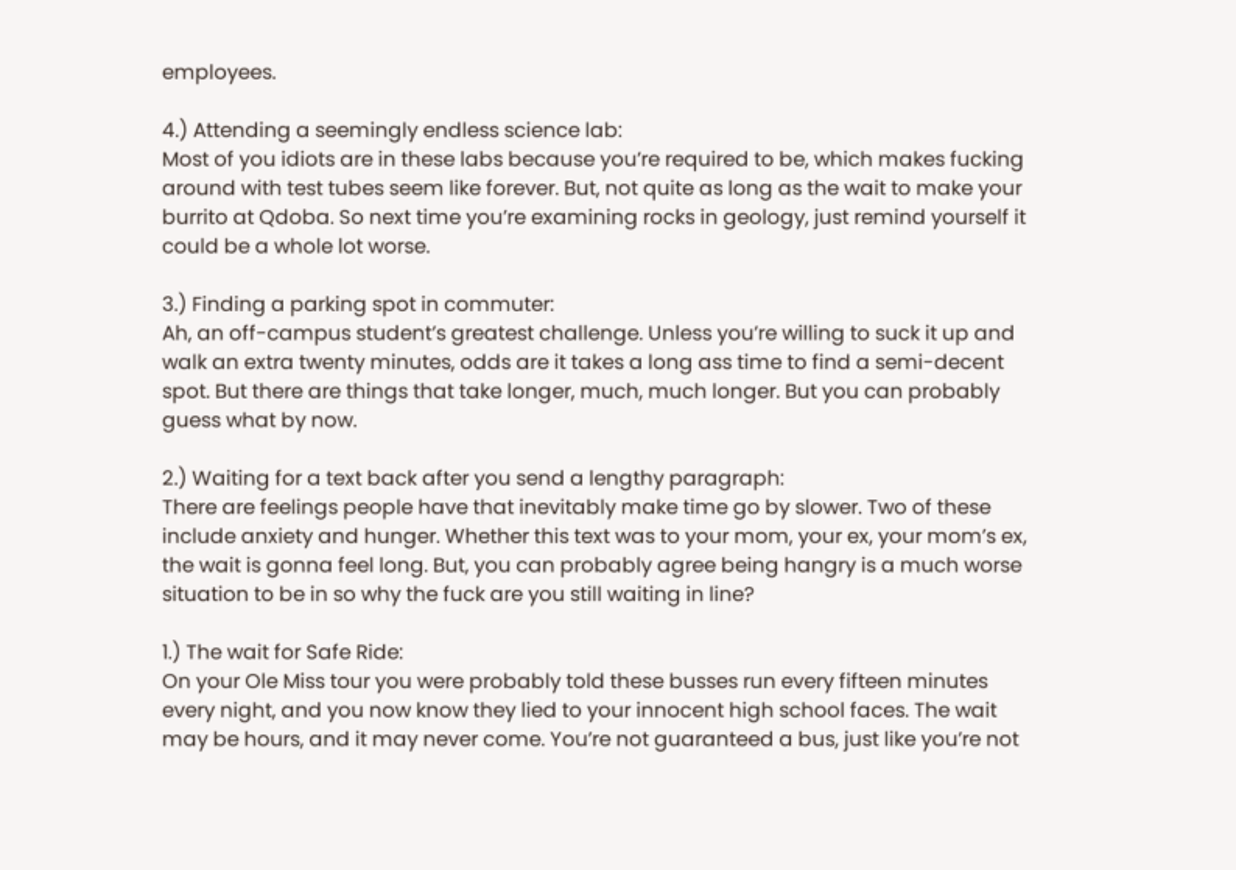employees.

4.) Attending a seemingly endless science lab:
Most of you idiots are in these labs because you’re required to be, which makes fucking around with test tubes seem like forever. But, not quite as long as the wait to make your burrito at Qdoba. So next time you’re examining rocks in geology, just remind yourself it could be a whole lot worse.

3.) Finding a parking spot in commuter:
Ah, an off-campus student’s greatest challenge. Unless you’re willing to suck it up and walk an extra twenty minutes, odds are it takes a long ass time to find a semi-decent spot. But there are things that take longer, much, much longer. But you can probably guess what by now.

2.) Waiting for a text back after you send a lengthy paragraph:
There are feelings people have that inevitably make time go by slower. Two of these include anxiety and hunger. Whether this text was to your mom, your ex, your mom’s ex, the wait is gonna feel long. But, you can probably agree being hangry is a much worse situation to be in so why the fuck are you still waiting in line?

1.) The wait for Safe Ride:
On your Ole Miss tour you were probably told these busses run every fifteen minutes every night, and you now know they lied to your innocent high school faces. The wait may be hours, and it may never come. You’re not guaranteed a bus, just like you’re not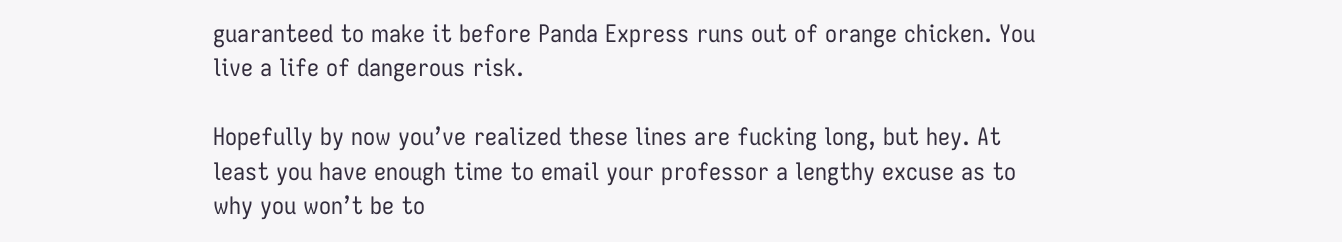guaranteed to make it before Panda Express runs out of orange chicken. You live a life of dangerous risk.

Hopefully by now you’ve realized these lines are fucking long, but hey. At least you have enough time to email your professor a lengthy excuse as to why you won’t be to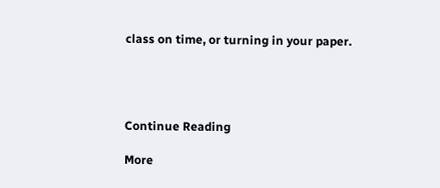class on time, or turning in your paper.




Continue Reading

More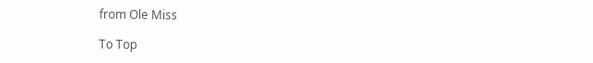from Ole Miss

To Top